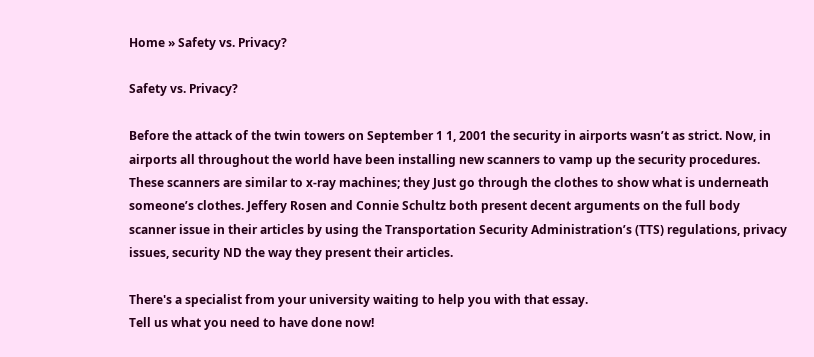Home » Safety vs. Privacy?

Safety vs. Privacy?

Before the attack of the twin towers on September 1 1, 2001 the security in airports wasn’t as strict. Now, in airports all throughout the world have been installing new scanners to vamp up the security procedures. These scanners are similar to x-ray machines; they Just go through the clothes to show what is underneath someone’s clothes. Jeffery Rosen and Connie Schultz both present decent arguments on the full body scanner issue in their articles by using the Transportation Security Administration’s (TTS) regulations, privacy issues, security ND the way they present their articles.

There's a specialist from your university waiting to help you with that essay.
Tell us what you need to have done now!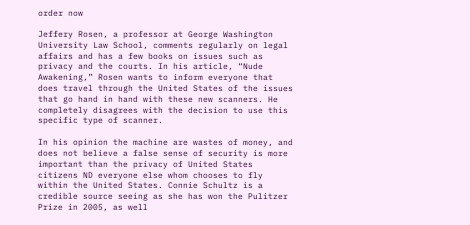order now

Jeffery Rosen, a professor at George Washington University Law School, comments regularly on legal affairs and has a few books on issues such as privacy and the courts. In his article, “Nude Awakening,” Rosen wants to inform everyone that does travel through the United States of the issues that go hand in hand with these new scanners. He completely disagrees with the decision to use this specific type of scanner.

In his opinion the machine are wastes of money, and does not believe a false sense of security is more important than the privacy of United States citizens ND everyone else whom chooses to fly within the United States. Connie Schultz is a credible source seeing as she has won the Pulitzer Prize in 2005, as well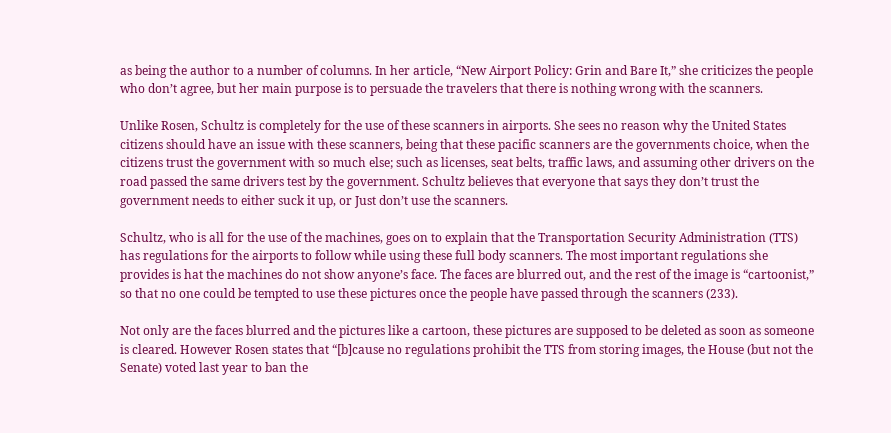as being the author to a number of columns. In her article, “New Airport Policy: Grin and Bare It,” she criticizes the people who don’t agree, but her main purpose is to persuade the travelers that there is nothing wrong with the scanners.

Unlike Rosen, Schultz is completely for the use of these scanners in airports. She sees no reason why the United States citizens should have an issue with these scanners, being that these pacific scanners are the governments choice, when the citizens trust the government with so much else; such as licenses, seat belts, traffic laws, and assuming other drivers on the road passed the same drivers test by the government. Schultz believes that everyone that says they don’t trust the government needs to either suck it up, or Just don’t use the scanners.

Schultz, who is all for the use of the machines, goes on to explain that the Transportation Security Administration (TTS) has regulations for the airports to follow while using these full body scanners. The most important regulations she provides is hat the machines do not show anyone’s face. The faces are blurred out, and the rest of the image is “cartoonist,” so that no one could be tempted to use these pictures once the people have passed through the scanners (233).

Not only are the faces blurred and the pictures like a cartoon, these pictures are supposed to be deleted as soon as someone is cleared. However Rosen states that “[b]cause no regulations prohibit the TTS from storing images, the House (but not the Senate) voted last year to ban the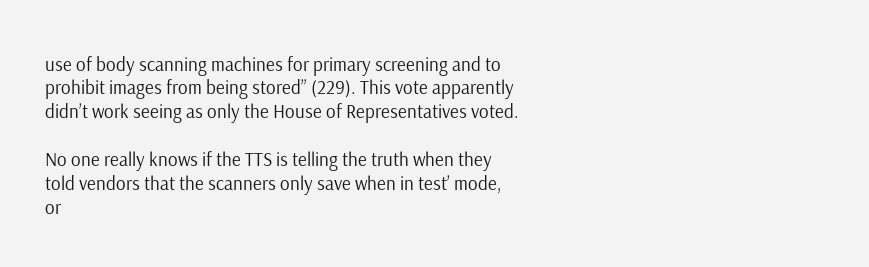use of body scanning machines for primary screening and to prohibit images from being stored” (229). This vote apparently didn’t work seeing as only the House of Representatives voted.

No one really knows if the TTS is telling the truth when they told vendors that the scanners only save when in test’ mode, or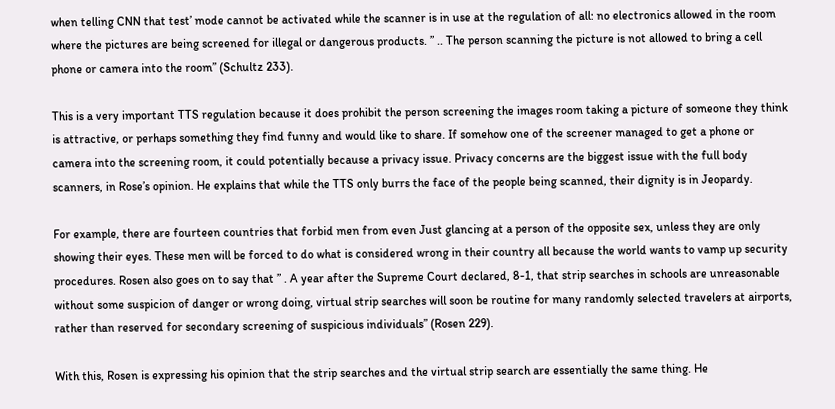when telling CNN that test’ mode cannot be activated while the scanner is in use at the regulation of all: no electronics allowed in the room where the pictures are being screened for illegal or dangerous products. ” .. The person scanning the picture is not allowed to bring a cell phone or camera into the room” (Schultz 233).

This is a very important TTS regulation because it does prohibit the person screening the images room taking a picture of someone they think is attractive, or perhaps something they find funny and would like to share. If somehow one of the screener managed to get a phone or camera into the screening room, it could potentially because a privacy issue. Privacy concerns are the biggest issue with the full body scanners, in Rose’s opinion. He explains that while the TTS only burrs the face of the people being scanned, their dignity is in Jeopardy.

For example, there are fourteen countries that forbid men from even Just glancing at a person of the opposite sex, unless they are only showing their eyes. These men will be forced to do what is considered wrong in their country all because the world wants to vamp up security procedures. Rosen also goes on to say that ” . A year after the Supreme Court declared, 8-1, that strip searches in schools are unreasonable without some suspicion of danger or wrong doing, virtual strip searches will soon be routine for many randomly selected travelers at airports, rather than reserved for secondary screening of suspicious individuals” (Rosen 229).

With this, Rosen is expressing his opinion that the strip searches and the virtual strip search are essentially the same thing. He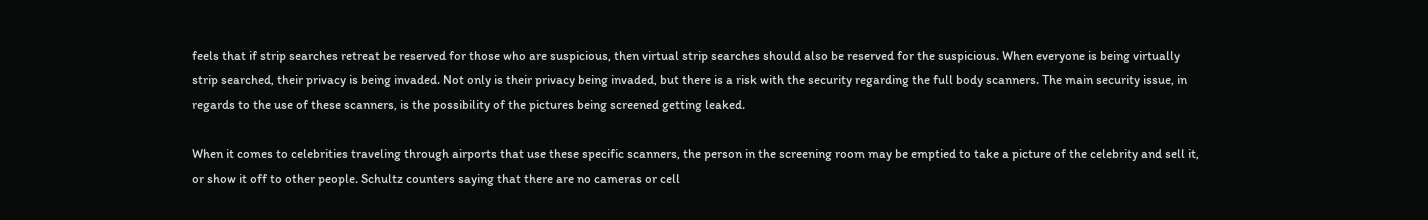feels that if strip searches retreat be reserved for those who are suspicious, then virtual strip searches should also be reserved for the suspicious. When everyone is being virtually strip searched, their privacy is being invaded. Not only is their privacy being invaded, but there is a risk with the security regarding the full body scanners. The main security issue, in regards to the use of these scanners, is the possibility of the pictures being screened getting leaked.

When it comes to celebrities traveling through airports that use these specific scanners, the person in the screening room may be emptied to take a picture of the celebrity and sell it, or show it off to other people. Schultz counters saying that there are no cameras or cell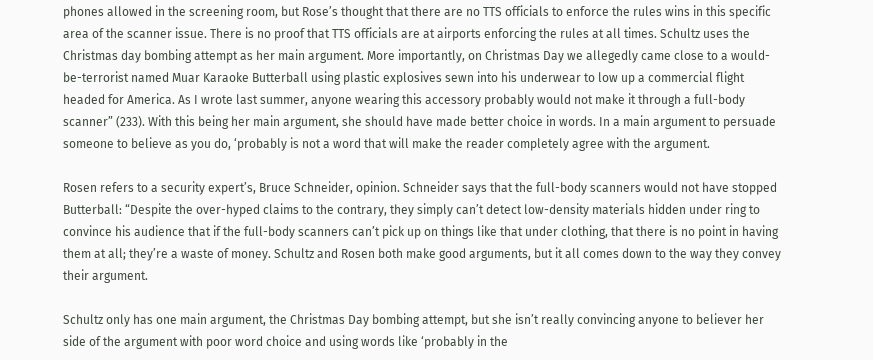phones allowed in the screening room, but Rose’s thought that there are no TTS officials to enforce the rules wins in this specific area of the scanner issue. There is no proof that TTS officials are at airports enforcing the rules at all times. Schultz uses the Christmas day bombing attempt as her main argument. More importantly, on Christmas Day we allegedly came close to a would-be-terrorist named Muar Karaoke Butterball using plastic explosives sewn into his underwear to low up a commercial flight headed for America. As I wrote last summer, anyone wearing this accessory probably would not make it through a full-body scanner” (233). With this being her main argument, she should have made better choice in words. In a main argument to persuade someone to believe as you do, ‘probably is not a word that will make the reader completely agree with the argument.

Rosen refers to a security expert’s, Bruce Schneider, opinion. Schneider says that the full-body scanners would not have stopped Butterball: “Despite the over-hyped claims to the contrary, they simply can’t detect low-density materials hidden under ring to convince his audience that if the full-body scanners can’t pick up on things like that under clothing, that there is no point in having them at all; they’re a waste of money. Schultz and Rosen both make good arguments, but it all comes down to the way they convey their argument.

Schultz only has one main argument, the Christmas Day bombing attempt, but she isn’t really convincing anyone to believer her side of the argument with poor word choice and using words like ‘probably in the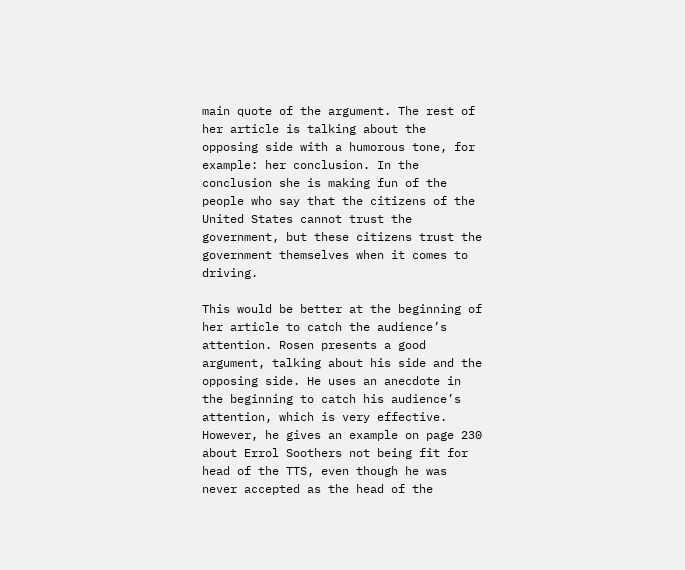main quote of the argument. The rest of her article is talking about the opposing side with a humorous tone, for example: her conclusion. In the conclusion she is making fun of the people who say that the citizens of the United States cannot trust the government, but these citizens trust the government themselves when it comes to driving.

This would be better at the beginning of her article to catch the audience’s attention. Rosen presents a good argument, talking about his side and the opposing side. He uses an anecdote in the beginning to catch his audience’s attention, which is very effective. However, he gives an example on page 230 about Errol Soothers not being fit for head of the TTS, even though he was never accepted as the head of the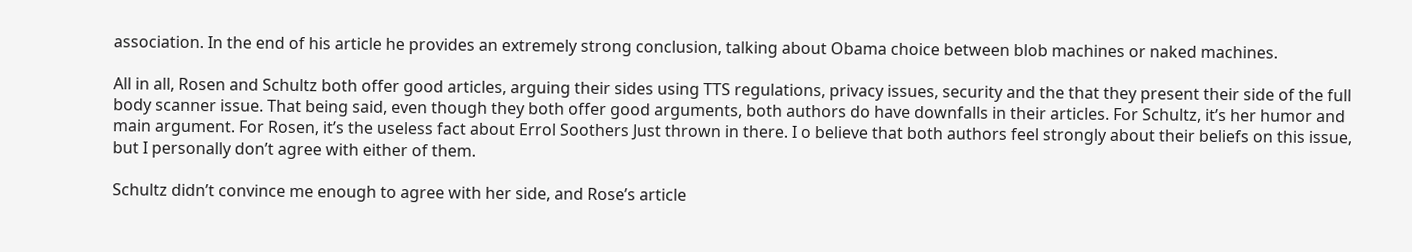association. In the end of his article he provides an extremely strong conclusion, talking about Obama choice between blob machines or naked machines.

All in all, Rosen and Schultz both offer good articles, arguing their sides using TTS regulations, privacy issues, security and the that they present their side of the full body scanner issue. That being said, even though they both offer good arguments, both authors do have downfalls in their articles. For Schultz, it’s her humor and main argument. For Rosen, it’s the useless fact about Errol Soothers Just thrown in there. I o believe that both authors feel strongly about their beliefs on this issue, but I personally don’t agree with either of them.

Schultz didn’t convince me enough to agree with her side, and Rose’s article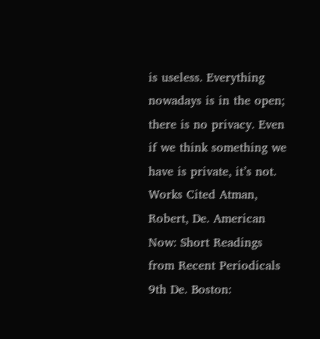is useless. Everything nowadays is in the open; there is no privacy. Even if we think something we have is private, it’s not. Works Cited Atman, Robert, De. American Now: Short Readings from Recent Periodicals 9th De. Boston: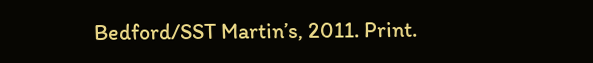Bedford/SST Martin’s, 2011. Print.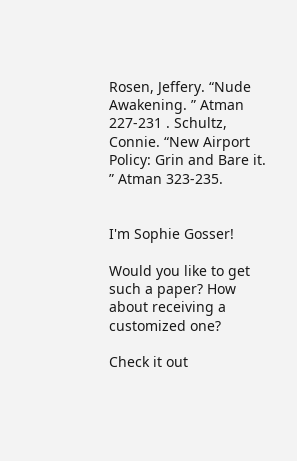Rosen, Jeffery. “Nude Awakening. ” Atman 227-231 . Schultz, Connie. “New Airport Policy: Grin and Bare it. ” Atman 323-235.


I'm Sophie Gosser!

Would you like to get such a paper? How about receiving a customized one?

Check it out